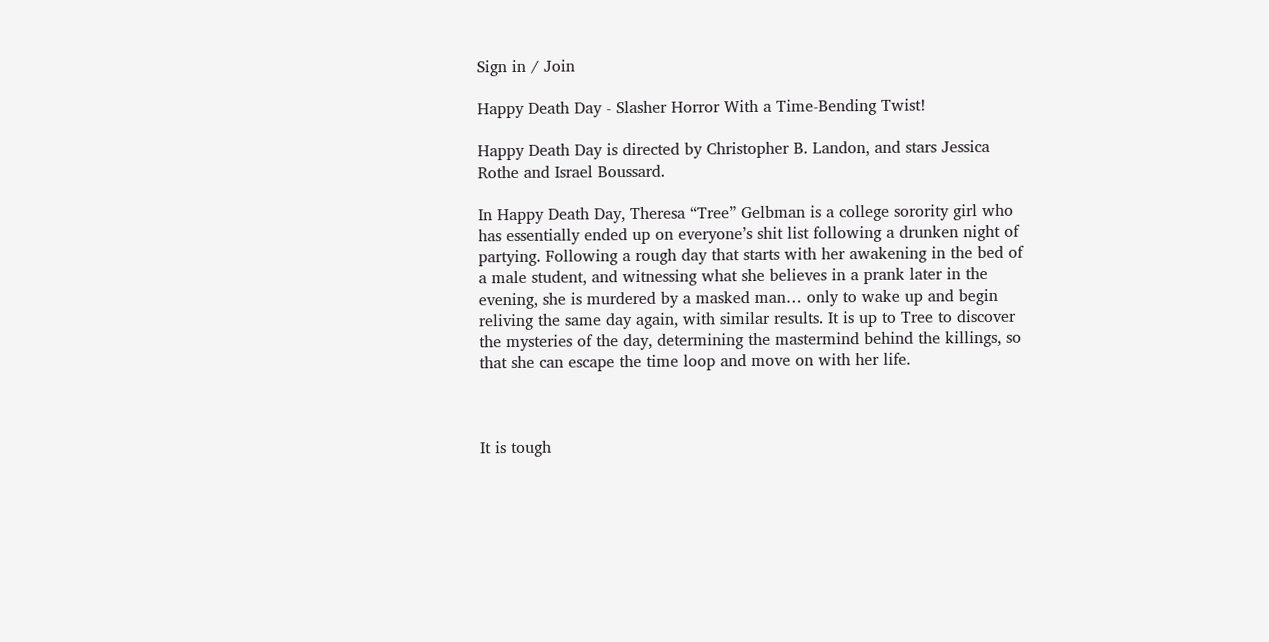Sign in / Join

Happy Death Day - Slasher Horror With a Time-Bending Twist!

Happy Death Day is directed by Christopher B. Landon, and stars Jessica Rothe and Israel Boussard.

In Happy Death Day, Theresa “Tree” Gelbman is a college sorority girl who has essentially ended up on everyone’s shit list following a drunken night of partying. Following a rough day that starts with her awakening in the bed of a male student, and witnessing what she believes in a prank later in the evening, she is murdered by a masked man… only to wake up and begin reliving the same day again, with similar results. It is up to Tree to discover the mysteries of the day, determining the mastermind behind the killings, so that she can escape the time loop and move on with her life.



It is tough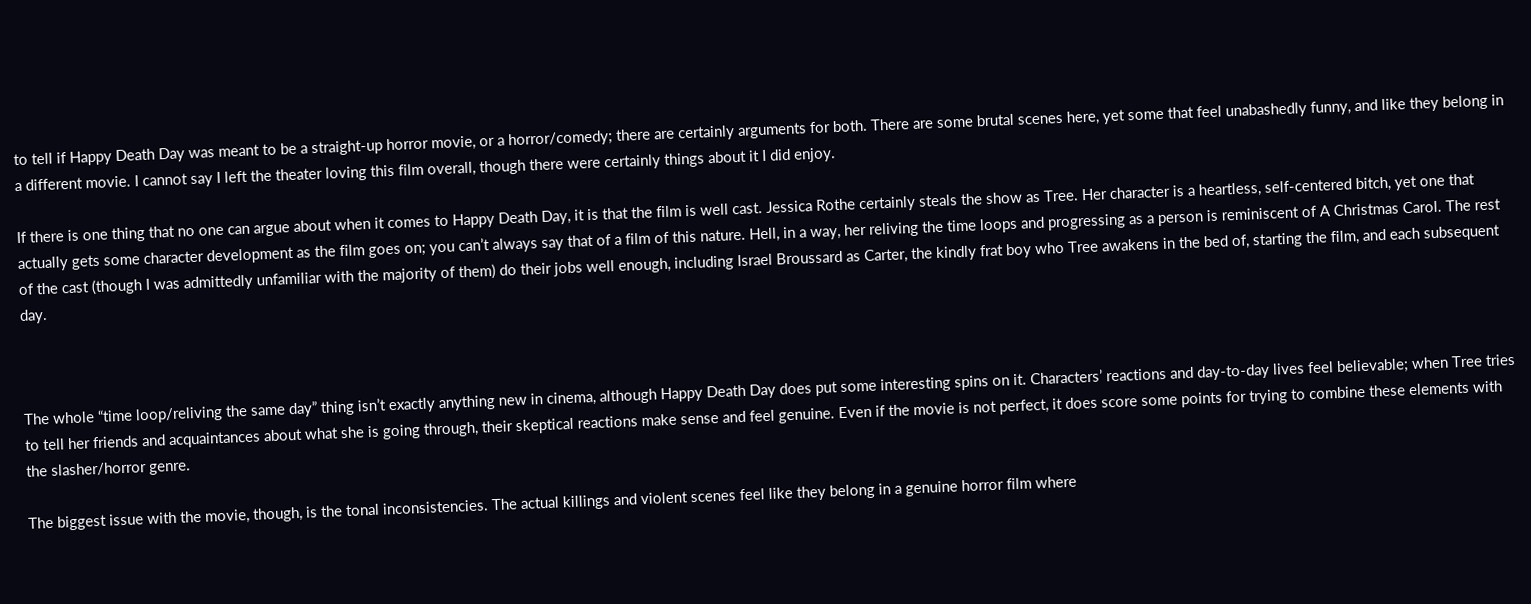to tell if Happy Death Day was meant to be a straight-up horror movie, or a horror/comedy; there are certainly arguments for both. There are some brutal scenes here, yet some that feel unabashedly funny, and like they belong in a different movie. I cannot say I left the theater loving this film overall, though there were certainly things about it I did enjoy.

If there is one thing that no one can argue about when it comes to Happy Death Day, it is that the film is well cast. Jessica Rothe certainly steals the show as Tree. Her character is a heartless, self-centered bitch, yet one that actually gets some character development as the film goes on; you can’t always say that of a film of this nature. Hell, in a way, her reliving the time loops and progressing as a person is reminiscent of A Christmas Carol. The rest of the cast (though I was admittedly unfamiliar with the majority of them) do their jobs well enough, including Israel Broussard as Carter, the kindly frat boy who Tree awakens in the bed of, starting the film, and each subsequent day.



The whole “time loop/reliving the same day” thing isn’t exactly anything new in cinema, although Happy Death Day does put some interesting spins on it. Characters’ reactions and day-to-day lives feel believable; when Tree tries to tell her friends and acquaintances about what she is going through, their skeptical reactions make sense and feel genuine. Even if the movie is not perfect, it does score some points for trying to combine these elements with the slasher/horror genre.

The biggest issue with the movie, though, is the tonal inconsistencies. The actual killings and violent scenes feel like they belong in a genuine horror film where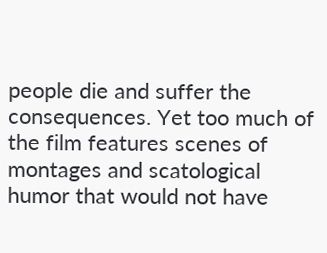people die and suffer the consequences. Yet too much of the film features scenes of montages and scatological humor that would not have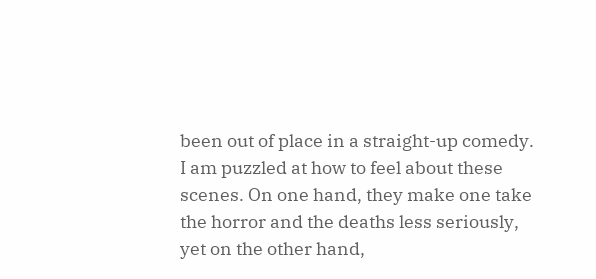been out of place in a straight-up comedy. I am puzzled at how to feel about these scenes. On one hand, they make one take the horror and the deaths less seriously, yet on the other hand,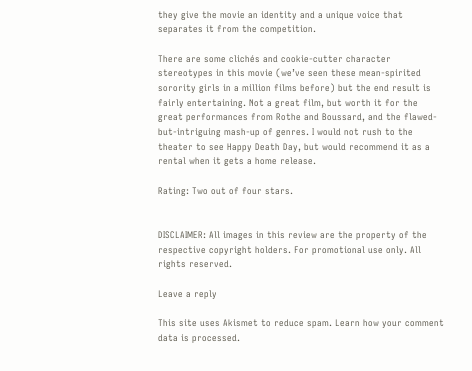they give the movie an identity and a unique voice that separates it from the competition.

There are some clichés and cookie-cutter character stereotypes in this movie (we’ve seen these mean-spirited sorority girls in a million films before) but the end result is fairly entertaining. Not a great film, but worth it for the great performances from Rothe and Boussard, and the flawed-but-intriguing mash-up of genres. I would not rush to the theater to see Happy Death Day, but would recommend it as a rental when it gets a home release.

Rating: Two out of four stars.


DISCLAIMER: All images in this review are the property of the respective copyright holders. For promotional use only. All rights reserved.

Leave a reply

This site uses Akismet to reduce spam. Learn how your comment data is processed.